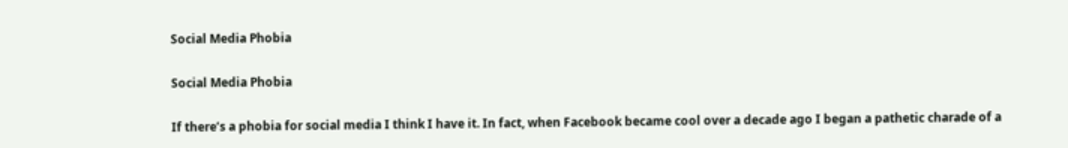Social Media Phobia

Social Media Phobia

If there’s a phobia for social media I think I have it. In fact, when Facebook became cool over a decade ago I began a pathetic charade of a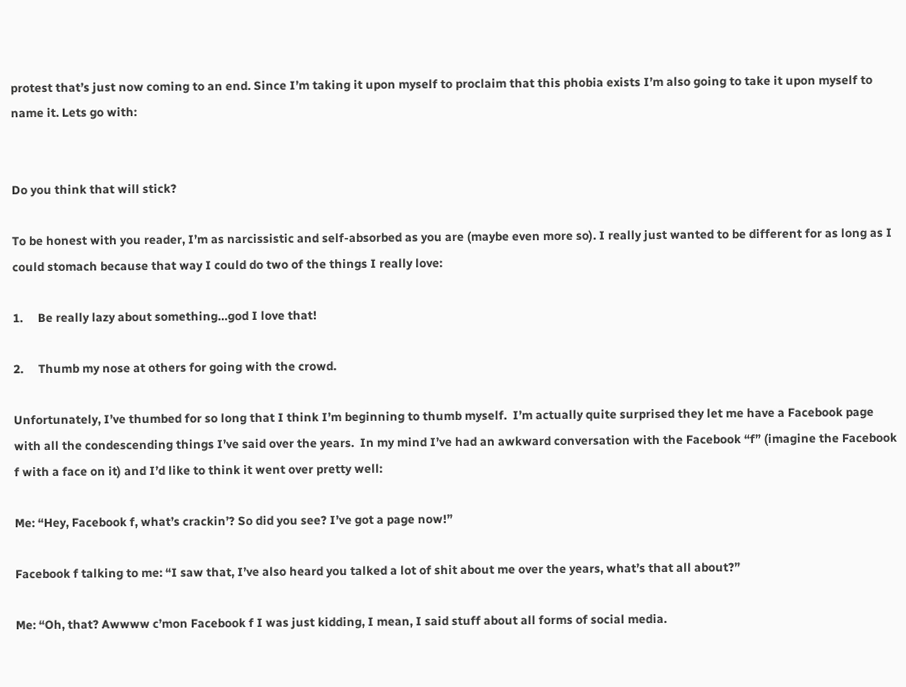protest that’s just now coming to an end. Since I’m taking it upon myself to proclaim that this phobia exists I’m also going to take it upon myself to name it. Lets go with:


Do you think that will stick?

To be honest with you reader, I’m as narcissistic and self-absorbed as you are (maybe even more so). I really just wanted to be different for as long as I could stomach because that way I could do two of the things I really love:

1.     Be really lazy about something…god I love that!

2.     Thumb my nose at others for going with the crowd.

Unfortunately, I’ve thumbed for so long that I think I’m beginning to thumb myself.  I’m actually quite surprised they let me have a Facebook page with all the condescending things I’ve said over the years.  In my mind I’ve had an awkward conversation with the Facebook “f” (imagine the Facebook f with a face on it) and I’d like to think it went over pretty well:

Me: “Hey, Facebook f, what’s crackin’? So did you see? I’ve got a page now!”

Facebook f talking to me: “I saw that, I’ve also heard you talked a lot of shit about me over the years, what’s that all about?”

Me: “Oh, that? Awwww c’mon Facebook f I was just kidding, I mean, I said stuff about all forms of social media.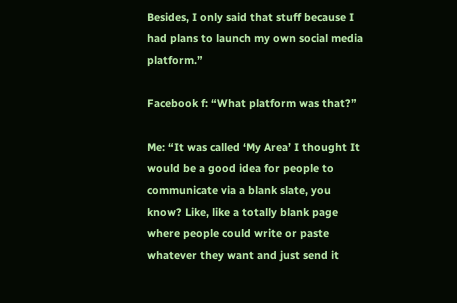Besides, I only said that stuff because I had plans to launch my own social media platform.”

Facebook f: “What platform was that?”

Me: “It was called ‘My Area’ I thought It would be a good idea for people to communicate via a blank slate, you know? Like, like a totally blank page where people could write or paste whatever they want and just send it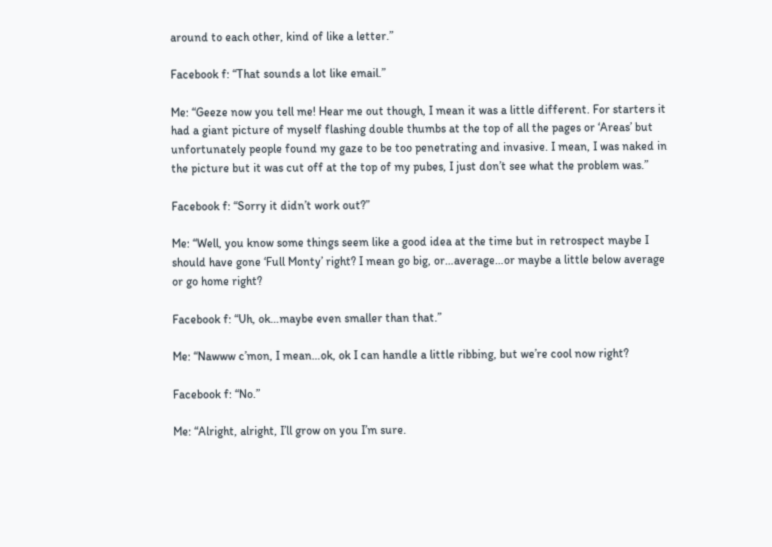around to each other, kind of like a letter.”

Facebook f: “That sounds a lot like email.”

Me: “Geeze now you tell me! Hear me out though, I mean it was a little different. For starters it had a giant picture of myself flashing double thumbs at the top of all the pages or ‘Areas’ but unfortunately people found my gaze to be too penetrating and invasive. I mean, I was naked in the picture but it was cut off at the top of my pubes, I just don’t see what the problem was.”

Facebook f: “Sorry it didn’t work out?”

Me: “Well, you know some things seem like a good idea at the time but in retrospect maybe I should have gone ‘Full Monty’ right? I mean go big, or…average…or maybe a little below average or go home right?

Facebook f: “Uh, ok…maybe even smaller than that.”

Me: “Nawww c’mon, I mean…ok, ok I can handle a little ribbing, but we’re cool now right?

Facebook f: “No.”

Me: “Alright, alright, I’ll grow on you I’m sure.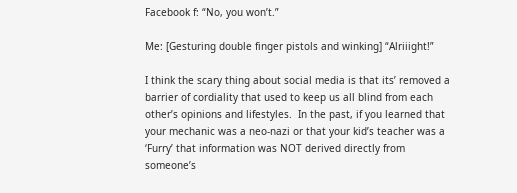Facebook f: “No, you won’t.”

Me: [Gesturing double finger pistols and winking] “Alriiight!”

I think the scary thing about social media is that its’ removed a barrier of cordiality that used to keep us all blind from each other’s opinions and lifestyles.  In the past, if you learned that your mechanic was a neo-nazi or that your kid’s teacher was a ‘Furry’ that information was NOT derived directly from someone’s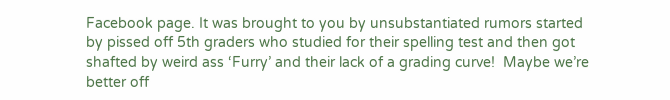Facebook page. It was brought to you by unsubstantiated rumors started by pissed off 5th graders who studied for their spelling test and then got shafted by weird ass ‘Furry’ and their lack of a grading curve!  Maybe we’re better off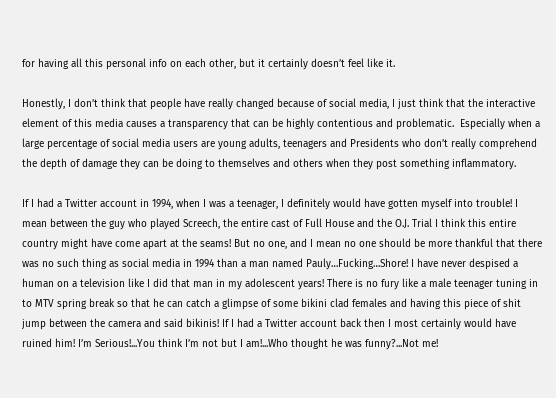for having all this personal info on each other, but it certainly doesn’t feel like it.

Honestly, I don’t think that people have really changed because of social media, I just think that the interactive element of this media causes a transparency that can be highly contentious and problematic.  Especially when a large percentage of social media users are young adults, teenagers and Presidents who don’t really comprehend the depth of damage they can be doing to themselves and others when they post something inflammatory.

If I had a Twitter account in 1994, when I was a teenager, I definitely would have gotten myself into trouble! I mean between the guy who played Screech, the entire cast of Full House and the O.J. Trial I think this entire country might have come apart at the seams! But no one, and I mean no one should be more thankful that there was no such thing as social media in 1994 than a man named Pauly…Fucking…Shore! I have never despised a human on a television like I did that man in my adolescent years! There is no fury like a male teenager tuning in to MTV spring break so that he can catch a glimpse of some bikini clad females and having this piece of shit jump between the camera and said bikinis! If I had a Twitter account back then I most certainly would have ruined him! I’m Serious!...You think I’m not but I am!...Who thought he was funny?...Not me!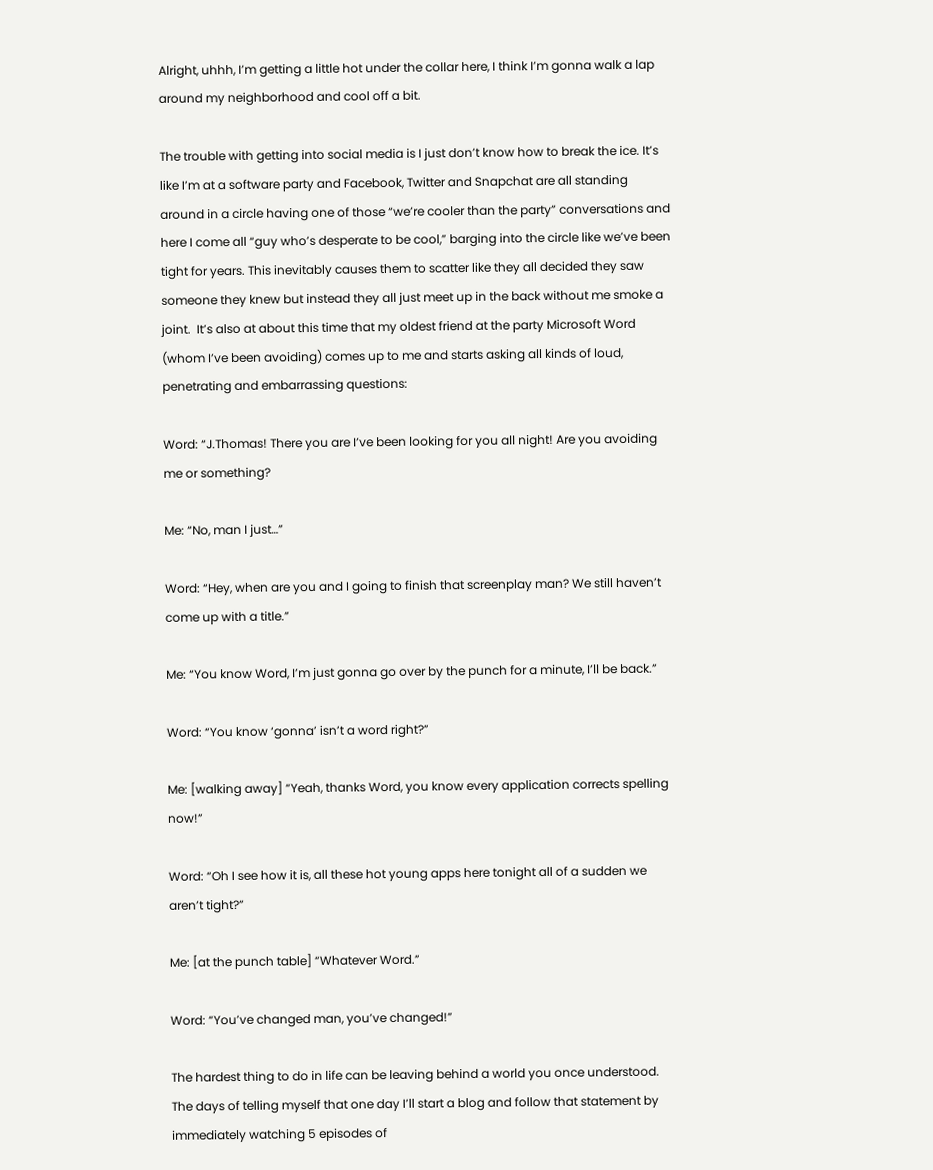Alright, uhhh, I’m getting a little hot under the collar here, I think I’m gonna walk a lap around my neighborhood and cool off a bit.

The trouble with getting into social media is I just don’t know how to break the ice. It’s like I’m at a software party and Facebook, Twitter and Snapchat are all standing around in a circle having one of those “we’re cooler than the party” conversations and here I come all “guy who’s desperate to be cool,” barging into the circle like we’ve been tight for years. This inevitably causes them to scatter like they all decided they saw someone they knew but instead they all just meet up in the back without me smoke a joint.  It’s also at about this time that my oldest friend at the party Microsoft Word (whom I’ve been avoiding) comes up to me and starts asking all kinds of loud, penetrating and embarrassing questions:

Word: “J.Thomas! There you are I’ve been looking for you all night! Are you avoiding me or something?

Me: “No, man I just…”

Word: “Hey, when are you and I going to finish that screenplay man? We still haven’t come up with a title.”

Me: “You know Word, I’m just gonna go over by the punch for a minute, I’ll be back.”

Word: “You know ‘gonna’ isn’t a word right?”

Me: [walking away] “Yeah, thanks Word, you know every application corrects spelling now!”

Word: “Oh I see how it is, all these hot young apps here tonight all of a sudden we aren’t tight?”

Me: [at the punch table] “Whatever Word.”

Word: “You’ve changed man, you’ve changed!”

The hardest thing to do in life can be leaving behind a world you once understood.  The days of telling myself that one day I’ll start a blog and follow that statement by immediately watching 5 episodes of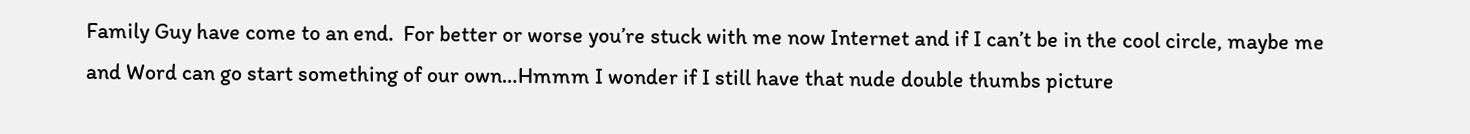Family Guy have come to an end.  For better or worse you’re stuck with me now Internet and if I can’t be in the cool circle, maybe me and Word can go start something of our own…Hmmm I wonder if I still have that nude double thumbs picture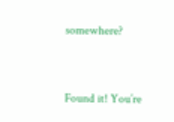somewhere?


Found it! You’re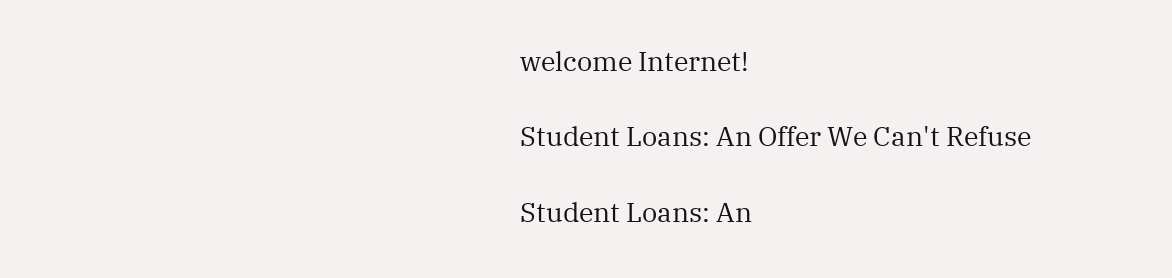welcome Internet!

Student Loans: An Offer We Can't Refuse

Student Loans: An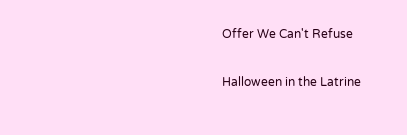Offer We Can't Refuse

Halloween in the Latrine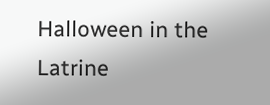Halloween in the Latrine